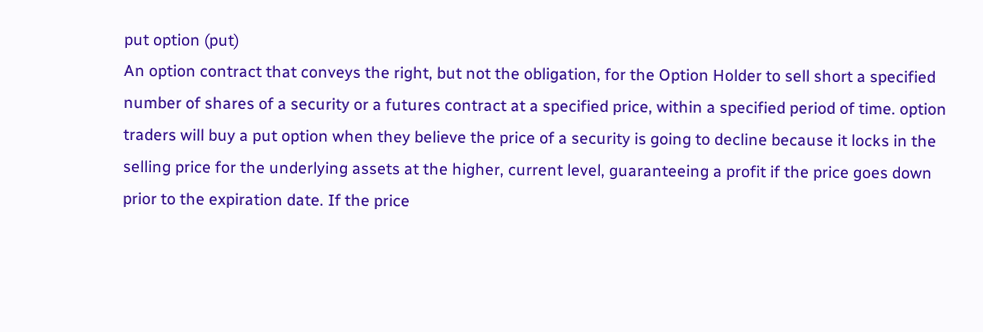put option (put)
An option contract that conveys the right, but not the obligation, for the Option Holder to sell short a specified number of shares of a security or a futures contract at a specified price, within a specified period of time. option traders will buy a put option when they believe the price of a security is going to decline because it locks in the selling price for the underlying assets at the higher, current level, guaranteeing a profit if the price goes down prior to the expiration date. If the price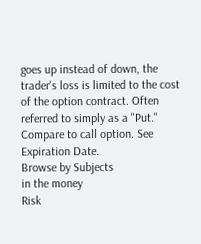goes up instead of down, the trader's loss is limited to the cost of the option contract. Often referred to simply as a "Put." Compare to call option. See Expiration Date.
Browse by Subjects
in the money
Risk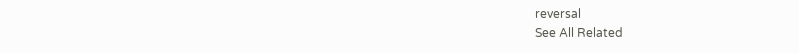reversal
See All Related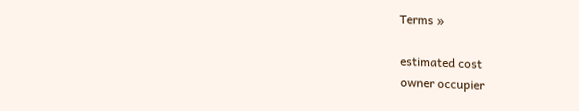Terms »

estimated cost
owner occupier